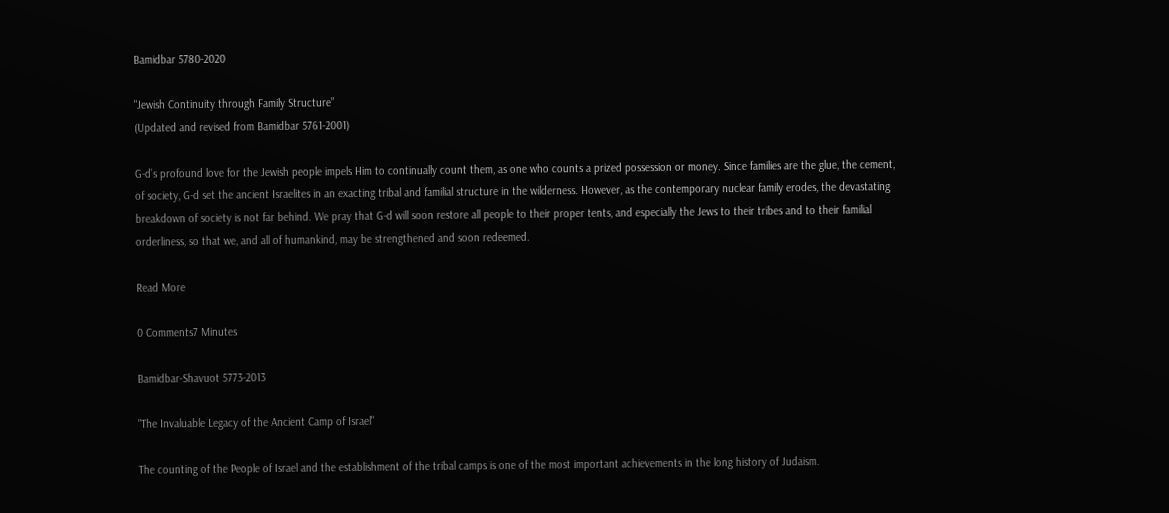Bamidbar 5780-2020

"Jewish Continuity through Family Structure”
(Updated and revised from Bamidbar 5761-2001)

G-d’s profound love for the Jewish people impels Him to continually count them, as one who counts a prized possession or money. Since families are the glue, the cement, of society, G-d set the ancient Israelites in an exacting tribal and familial structure in the wilderness. However, as the contemporary nuclear family erodes, the devastating breakdown of society is not far behind. We pray that G-d will soon restore all people to their proper tents, and especially the Jews to their tribes and to their familial orderliness, so that we, and all of humankind, may be strengthened and soon redeemed.

Read More

0 Comments7 Minutes

Bamidbar-Shavuot 5773-2013

"The Invaluable Legacy of the Ancient Camp of Israel"

The counting of the People of Israel and the establishment of the tribal camps is one of the most important achievements in the long history of Judaism.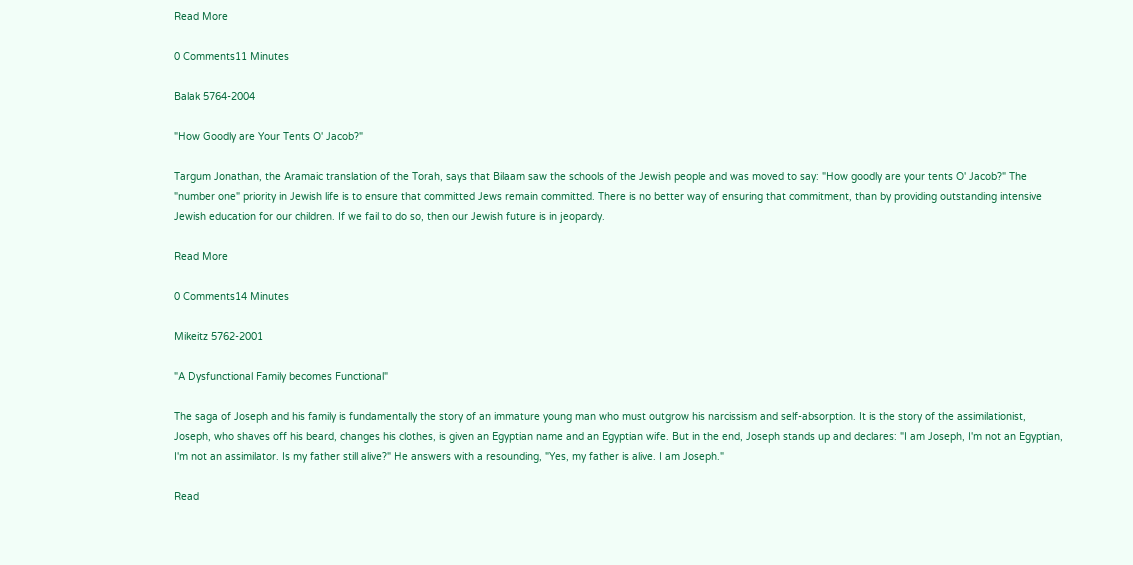Read More

0 Comments11 Minutes

Balak 5764-2004

"How Goodly are Your Tents O' Jacob?"

Targum Jonathan, the Aramaic translation of the Torah, says that Bilaam saw the schools of the Jewish people and was moved to say: "How goodly are your tents O' Jacob?" The "number one" priority in Jewish life is to ensure that committed Jews remain committed. There is no better way of ensuring that commitment, than by providing outstanding intensive Jewish education for our children. If we fail to do so, then our Jewish future is in jeopardy.

Read More

0 Comments14 Minutes

Mikeitz 5762-2001

"A Dysfunctional Family becomes Functional"

The saga of Joseph and his family is fundamentally the story of an immature young man who must outgrow his narcissism and self-absorption. It is the story of the assimilationist, Joseph, who shaves off his beard, changes his clothes, is given an Egyptian name and an Egyptian wife. But in the end, Joseph stands up and declares: "I am Joseph, I'm not an Egyptian, I'm not an assimilator. Is my father still alive?" He answers with a resounding, "Yes, my father is alive. I am Joseph."

Read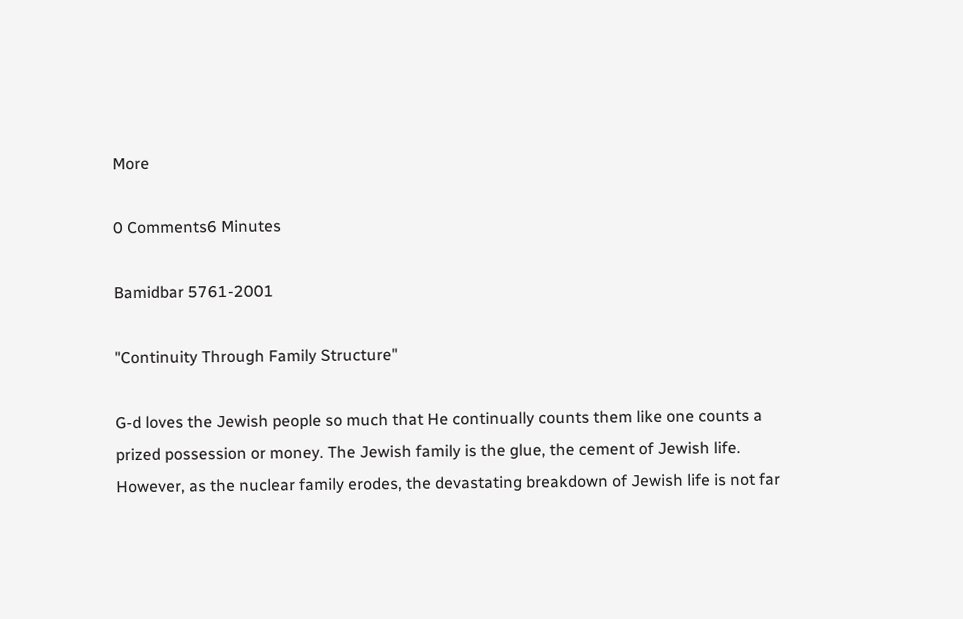More

0 Comments6 Minutes

Bamidbar 5761-2001

"Continuity Through Family Structure"

G-d loves the Jewish people so much that He continually counts them like one counts a prized possession or money. The Jewish family is the glue, the cement of Jewish life. However, as the nuclear family erodes, the devastating breakdown of Jewish life is not far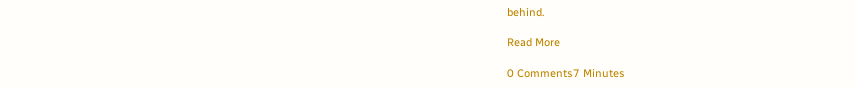behind.

Read More

0 Comments7 Minutes